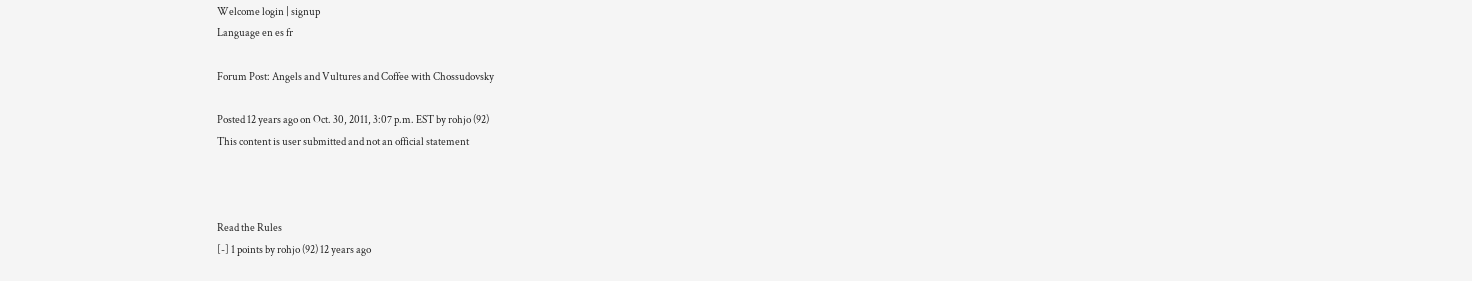Welcome login | signup
Language en es fr

Forum Post: Angels and Vultures and Coffee with Chossudovsky

Posted 12 years ago on Oct. 30, 2011, 3:07 p.m. EST by rohjo (92)
This content is user submitted and not an official statement



Read the Rules
[-] 1 points by rohjo (92) 12 years ago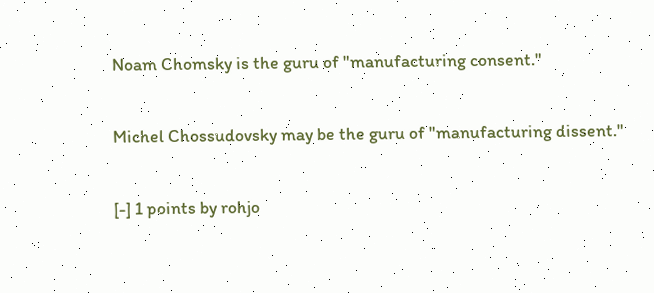Noam Chomsky is the guru of "manufacturing consent."

Michel Chossudovsky may be the guru of "manufacturing dissent."

[-] 1 points by rohjo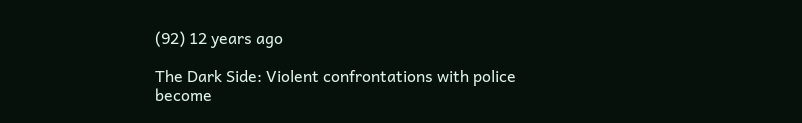(92) 12 years ago

The Dark Side: Violent confrontations with police become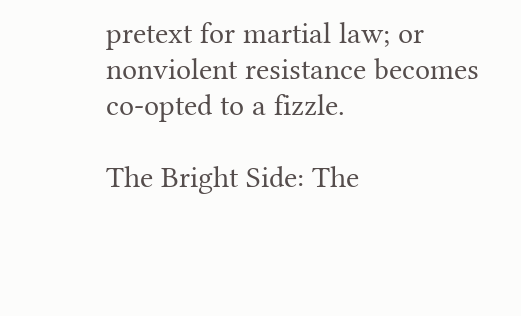pretext for martial law; or nonviolent resistance becomes co-opted to a fizzle.

The Bright Side: The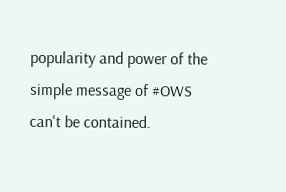popularity and power of the simple message of #OWS can't be contained.